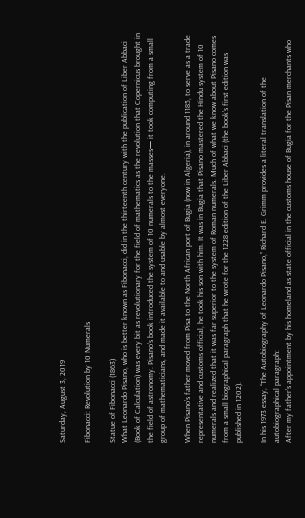Saturday, August 3, 2019

Fibonacci: Revolution by 10 Numerals

Statue of Fibonacci (1863)
What Leonardo Pisano, who is better known as Fibonacci, did in the thirteenth century with the publication of Liber Abbaci (Book of Calculation) was every bit as revolutionary for the field of mathematics as the revolution that Copernicus brought in the field of astronomy. Pisano’s book introduced the system of 10 numerals to the masses— it took computing from a small group of mathematicians, and made it available to and usable by almost everyone.

When Pisano’s father moved from Pisa to the North African port of Bugia (now in Algeria), in around 1185, to serve as a trade representative and customs official, he took his son with him. It was in Bugia that Pisano mastered the Hindu system of 10 numerals and realized that it was far superior to the system of Roman numerals. Much of what we know about Pisano comes from a small biographical paragraph that he wrote for the 1228 edition of the Liber Abbaci (the book’s first edition was published in 1202).

In his 1973 essay, “The Autobiography of Leonardo Pisano,” Richard E. Grimm provides a literal translation of the autobiographical paragraph:
After my father's appointment by his homeland as state official in the customs house of Bugia for the Pisan merchants who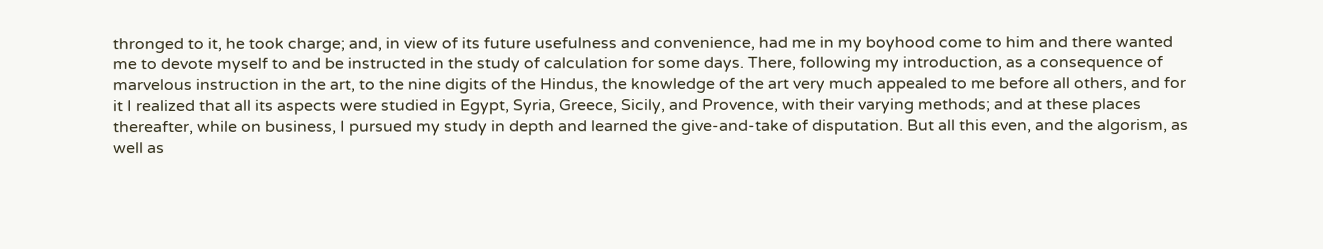thronged to it, he took charge; and, in view of its future usefulness and convenience, had me in my boyhood come to him and there wanted me to devote myself to and be instructed in the study of calculation for some days. There, following my introduction, as a consequence of marvelous instruction in the art, to the nine digits of the Hindus, the knowledge of the art very much appealed to me before all others, and for it I realized that all its aspects were studied in Egypt, Syria, Greece, Sicily, and Provence, with their varying methods; and at these places thereafter, while on business, I pursued my study in depth and learned the give-and-take of disputation. But all this even, and the algorism, as well as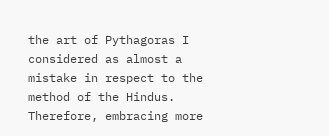the art of Pythagoras I considered as almost a mistake in respect to the method of the Hindus. Therefore, embracing more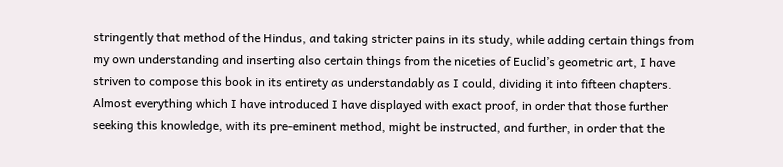stringently that method of the Hindus, and taking stricter pains in its study, while adding certain things from my own understanding and inserting also certain things from the niceties of Euclid’s geometric art, I have striven to compose this book in its entirety as understandably as I could, dividing it into fifteen chapters. Almost everything which I have introduced I have displayed with exact proof, in order that those further seeking this knowledge, with its pre-eminent method, might be instructed, and further, in order that the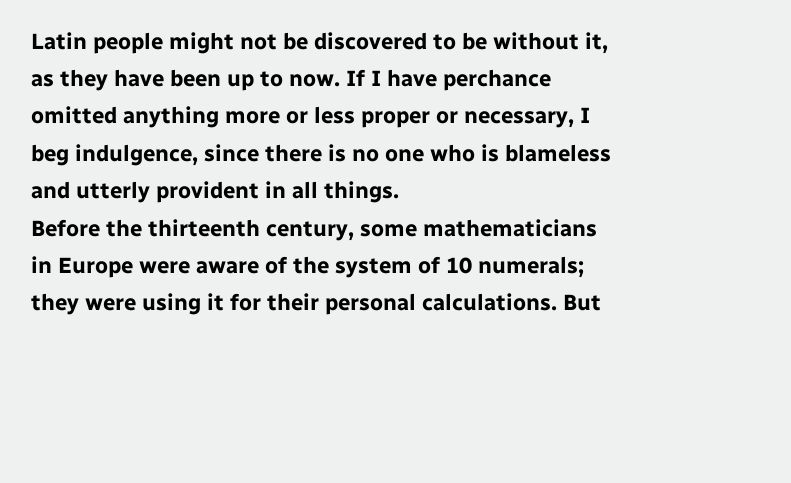Latin people might not be discovered to be without it, as they have been up to now. If I have perchance omitted anything more or less proper or necessary, I beg indulgence, since there is no one who is blameless and utterly provident in all things.
Before the thirteenth century, some mathematicians in Europe were aware of the system of 10 numerals; they were using it for their personal calculations. But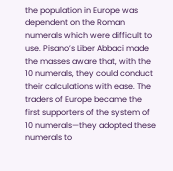the population in Europe was dependent on the Roman numerals which were difficult to use. Pisano’s Liber Abbaci made the masses aware that, with the 10 numerals, they could conduct their calculations with ease. The traders of Europe became the first supporters of the system of 10 numerals—they adopted these numerals to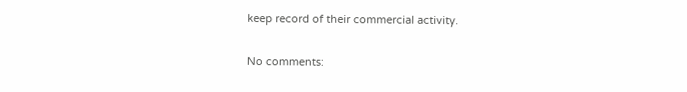keep record of their commercial activity.

No comments: